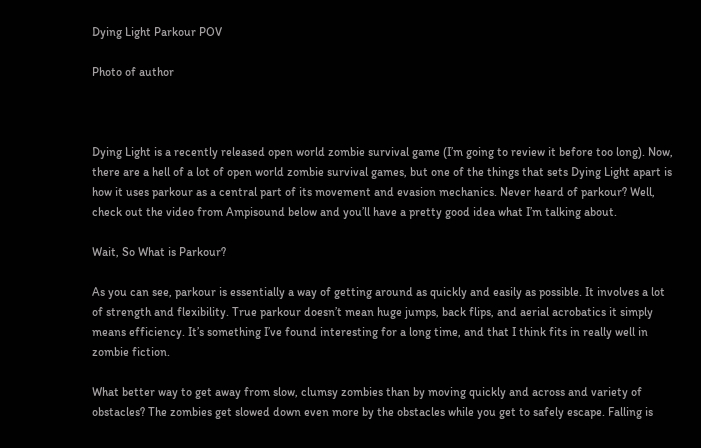Dying Light Parkour POV

Photo of author



Dying Light is a recently released open world zombie survival game (I’m going to review it before too long). Now, there are a hell of a lot of open world zombie survival games, but one of the things that sets Dying Light apart is how it uses parkour as a central part of its movement and evasion mechanics. Never heard of parkour? Well, check out the video from Ampisound below and you’ll have a pretty good idea what I’m talking about.

Wait, So What is Parkour?

As you can see, parkour is essentially a way of getting around as quickly and easily as possible. It involves a lot of strength and flexibility. True parkour doesn’t mean huge jumps, back flips, and aerial acrobatics it simply means efficiency. It’s something I’ve found interesting for a long time, and that I think fits in really well in zombie fiction.

What better way to get away from slow, clumsy zombies than by moving quickly and across and variety of obstacles? The zombies get slowed down even more by the obstacles while you get to safely escape. Falling is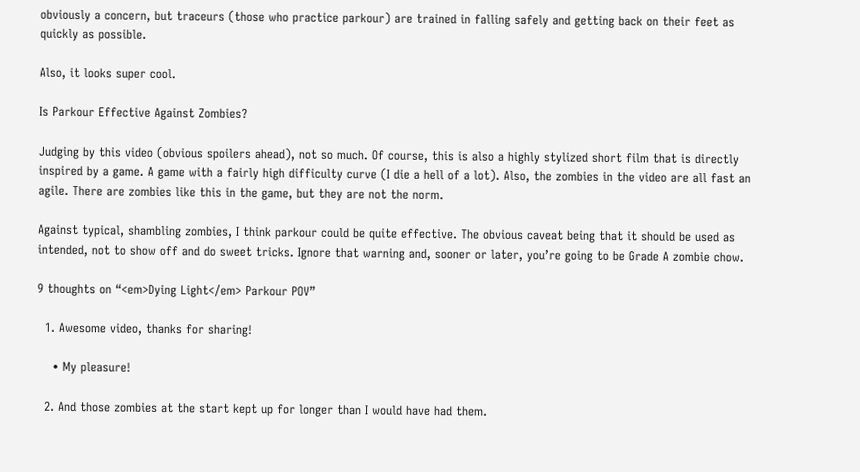obviously a concern, but traceurs (those who practice parkour) are trained in falling safely and getting back on their feet as quickly as possible.

Also, it looks super cool.

Is Parkour Effective Against Zombies?

Judging by this video (obvious spoilers ahead), not so much. Of course, this is also a highly stylized short film that is directly inspired by a game. A game with a fairly high difficulty curve (I die a hell of a lot). Also, the zombies in the video are all fast an agile. There are zombies like this in the game, but they are not the norm.

Against typical, shambling zombies, I think parkour could be quite effective. The obvious caveat being that it should be used as intended, not to show off and do sweet tricks. Ignore that warning and, sooner or later, you’re going to be Grade A zombie chow.

9 thoughts on “<em>Dying Light</em> Parkour POV”

  1. Awesome video, thanks for sharing!

    • My pleasure!

  2. And those zombies at the start kept up for longer than I would have had them.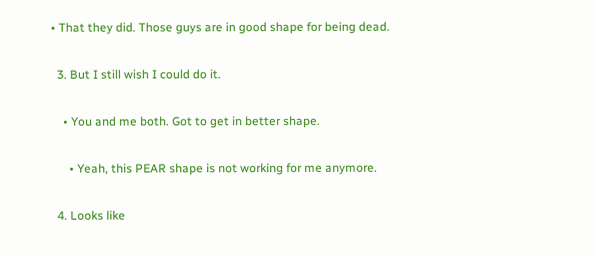• That they did. Those guys are in good shape for being dead.

  3. But I still wish I could do it.

    • You and me both. Got to get in better shape.

      • Yeah, this PEAR shape is not working for me anymore.

  4. Looks like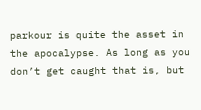parkour is quite the asset in the apocalypse. As long as you don’t get caught that is, but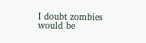I doubt zombies would be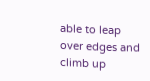able to leap over edges and climb up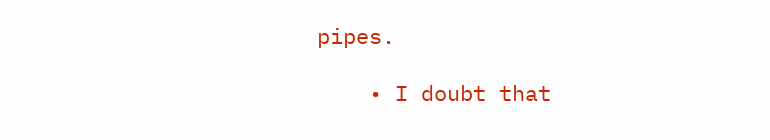pipes.

    • I doubt that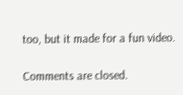too, but it made for a fun video.

Comments are closed.